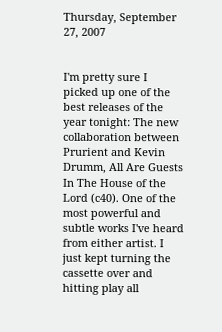Thursday, September 27, 2007


I'm pretty sure I picked up one of the best releases of the year tonight: The new collaboration between Prurient and Kevin Drumm, All Are Guests In The House of the Lord (c40). One of the most powerful and subtle works I've heard from either artist. I just kept turning the cassette over and hitting play all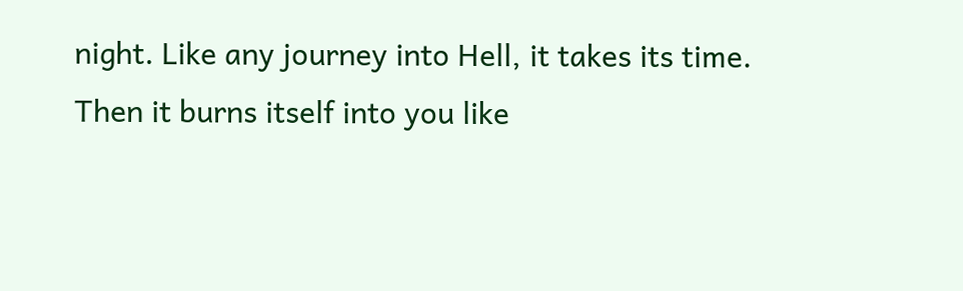night. Like any journey into Hell, it takes its time. Then it burns itself into you like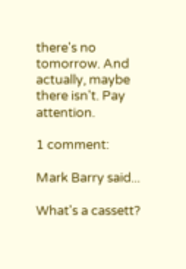there's no tomorrow. And actually, maybe there isn't. Pay attention.

1 comment:

Mark Barry said...

What's a cassett?